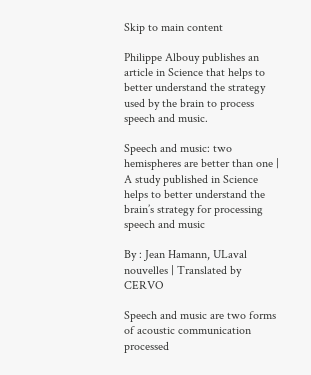Skip to main content

Philippe Albouy publishes an article in Science that helps to better understand the strategy used by the brain to process speech and music.

Speech and music: two hemispheres are better than one | A study published in Science helps to better understand the brain’s strategy for processing speech and music

By : Jean Hamann, ULaval nouvelles | Translated by CERVO

Speech and music are two forms of acoustic communication processed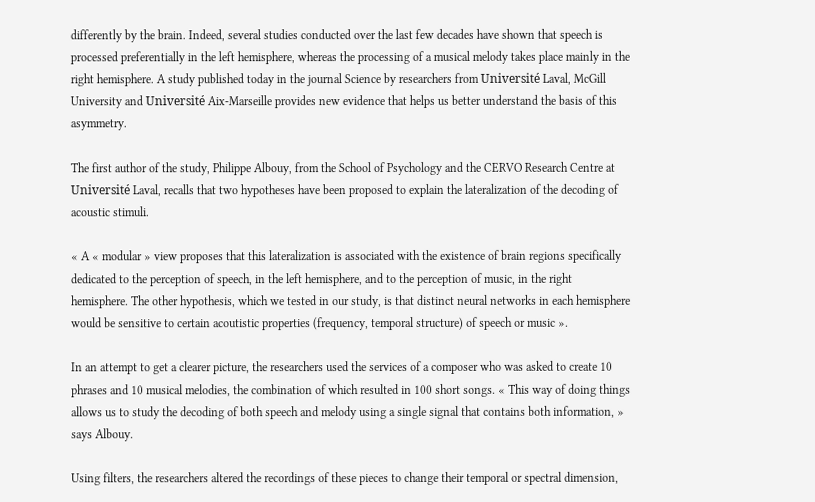differently by the brain. Indeed, several studies conducted over the last few decades have shown that speech is processed preferentially in the left hemisphere, whereas the processing of a musical melody takes place mainly in the right hemisphere. A study published today in the journal Science by researchers from Université Laval, McGill University and Université Aix-Marseille provides new evidence that helps us better understand the basis of this asymmetry.

The first author of the study, Philippe Albouy, from the School of Psychology and the CERVO Research Centre at Université Laval, recalls that two hypotheses have been proposed to explain the lateralization of the decoding of acoustic stimuli.

« A « modular » view proposes that this lateralization is associated with the existence of brain regions specifically dedicated to the perception of speech, in the left hemisphere, and to the perception of music, in the right hemisphere. The other hypothesis, which we tested in our study, is that distinct neural networks in each hemisphere would be sensitive to certain acoutistic properties (frequency, temporal structure) of speech or music ».

In an attempt to get a clearer picture, the researchers used the services of a composer who was asked to create 10 phrases and 10 musical melodies, the combination of which resulted in 100 short songs. « This way of doing things allows us to study the decoding of both speech and melody using a single signal that contains both information, » says Albouy.

Using filters, the researchers altered the recordings of these pieces to change their temporal or spectral dimension,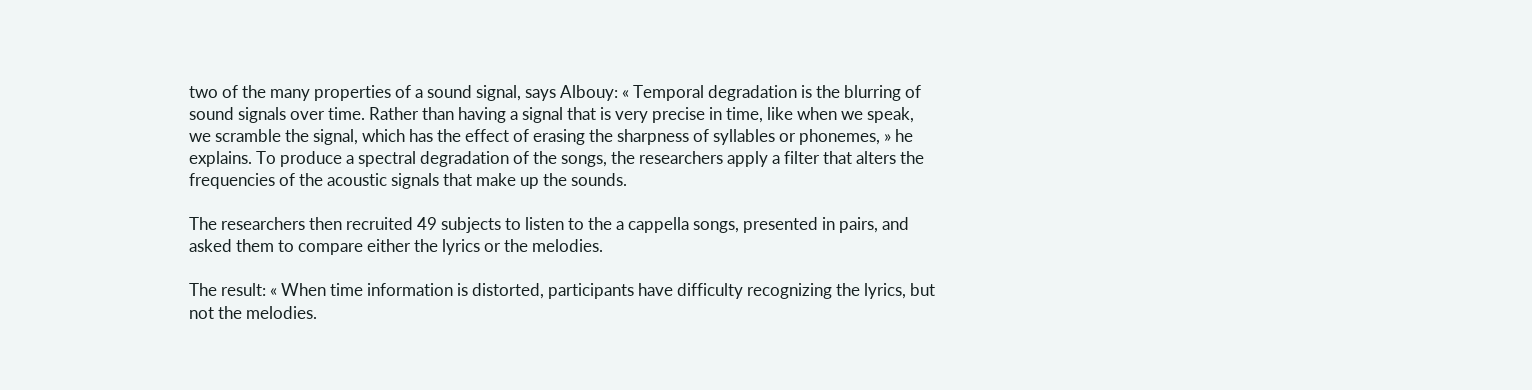two of the many properties of a sound signal, says Albouy: « Temporal degradation is the blurring of sound signals over time. Rather than having a signal that is very precise in time, like when we speak, we scramble the signal, which has the effect of erasing the sharpness of syllables or phonemes, » he explains. To produce a spectral degradation of the songs, the researchers apply a filter that alters the frequencies of the acoustic signals that make up the sounds.

The researchers then recruited 49 subjects to listen to the a cappella songs, presented in pairs, and asked them to compare either the lyrics or the melodies.

The result: « When time information is distorted, participants have difficulty recognizing the lyrics, but not the melodies.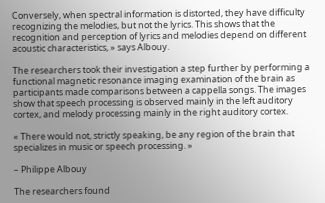Conversely, when spectral information is distorted, they have difficulty recognizing the melodies, but not the lyrics. This shows that the recognition and perception of lyrics and melodies depend on different acoustic characteristics, » says Albouy.

The researchers took their investigation a step further by performing a functional magnetic resonance imaging examination of the brain as participants made comparisons between a cappella songs. The images show that speech processing is observed mainly in the left auditory cortex, and melody processing mainly in the right auditory cortex.

« There would not, strictly speaking, be any region of the brain that specializes in music or speech processing. »

– Philippe Albouy

The researchers found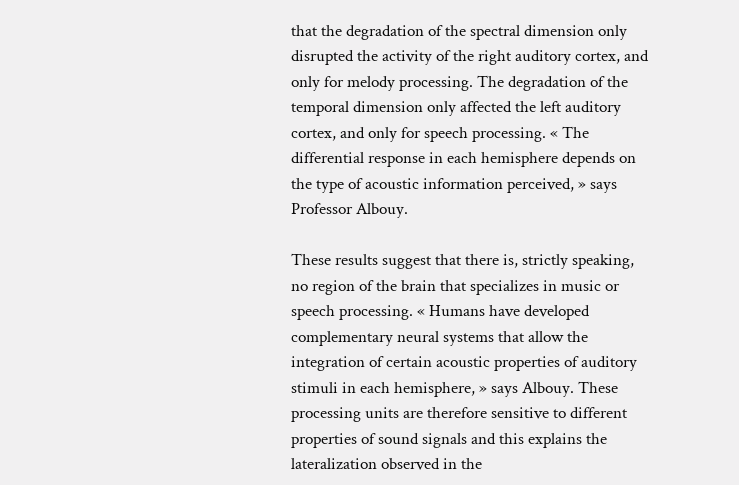that the degradation of the spectral dimension only disrupted the activity of the right auditory cortex, and only for melody processing. The degradation of the temporal dimension only affected the left auditory cortex, and only for speech processing. « The differential response in each hemisphere depends on the type of acoustic information perceived, » says Professor Albouy.

These results suggest that there is, strictly speaking, no region of the brain that specializes in music or speech processing. « Humans have developed complementary neural systems that allow the integration of certain acoustic properties of auditory stimuli in each hemisphere, » says Albouy. These processing units are therefore sensitive to different properties of sound signals and this explains the lateralization observed in the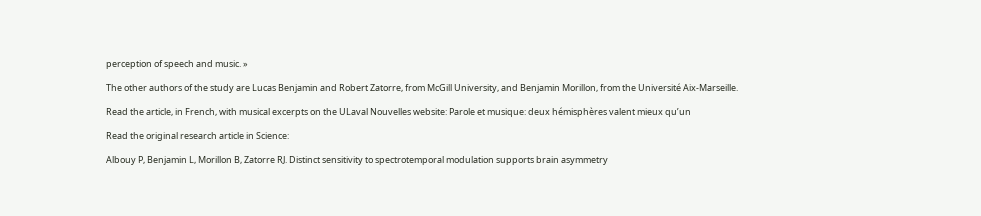perception of speech and music. »

The other authors of the study are Lucas Benjamin and Robert Zatorre, from McGill University, and Benjamin Morillon, from the Université Aix-Marseille.

Read the article, in French, with musical excerpts on the ULaval Nouvelles website: Parole et musique: deux hémisphères valent mieux qu’un

Read the original research article in Science:

Albouy P, Benjamin L, Morillon B, Zatorre RJ. Distinct sensitivity to spectrotemporal modulation supports brain asymmetry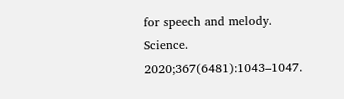for speech and melody. Science. 2020;367(6481):1043–1047.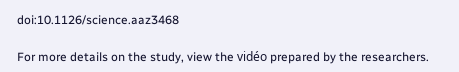doi:10.1126/science.aaz3468

For more details on the study, view the vidéo prepared by the researchers.